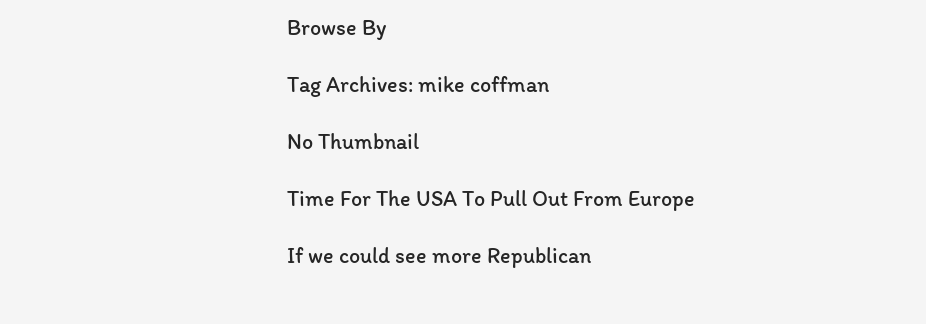Browse By

Tag Archives: mike coffman

No Thumbnail

Time For The USA To Pull Out From Europe

If we could see more Republican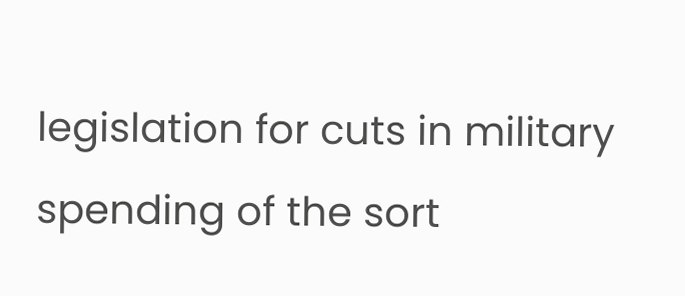legislation for cuts in military spending of the sort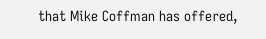that Mike Coffman has offered,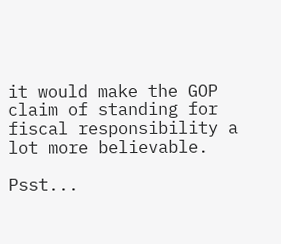it would make the GOP claim of standing for fiscal responsibility a lot more believable.

Psst...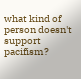what kind of person doesn't support pacifism?